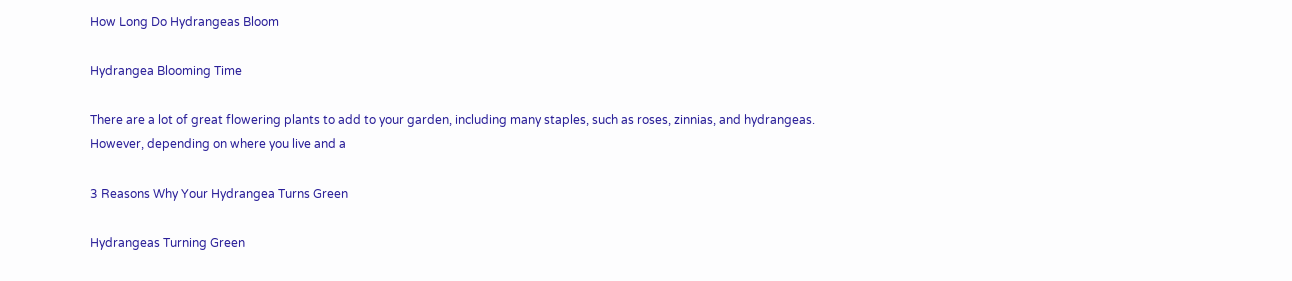How Long Do Hydrangeas Bloom

Hydrangea Blooming Time

There are a lot of great flowering plants to add to your garden, including many staples, such as roses, zinnias, and hydrangeas. However, depending on where you live and a

3 Reasons Why Your Hydrangea Turns Green

Hydrangeas Turning Green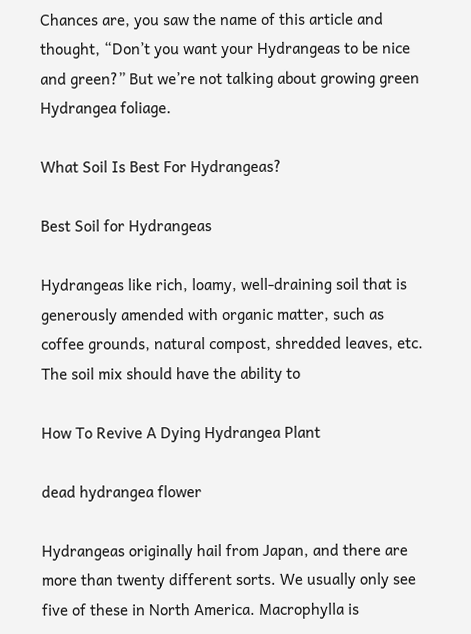Chances are, you saw the name of this article and thought, “Don’t you want your Hydrangeas to be nice and green?” But we’re not talking about growing green Hydrangea foliage.

What Soil Is Best For Hydrangeas?

Best Soil for Hydrangeas

Hydrangeas like rich, loamy, well-draining soil that is generously amended with organic matter, such as coffee grounds, natural compost, shredded leaves, etc. The soil mix should have the ability to

How To Revive A Dying Hydrangea Plant

dead hydrangea flower

Hydrangeas originally hail from Japan, and there are more than twenty different sorts. We usually only see five of these in North America. Macrophylla is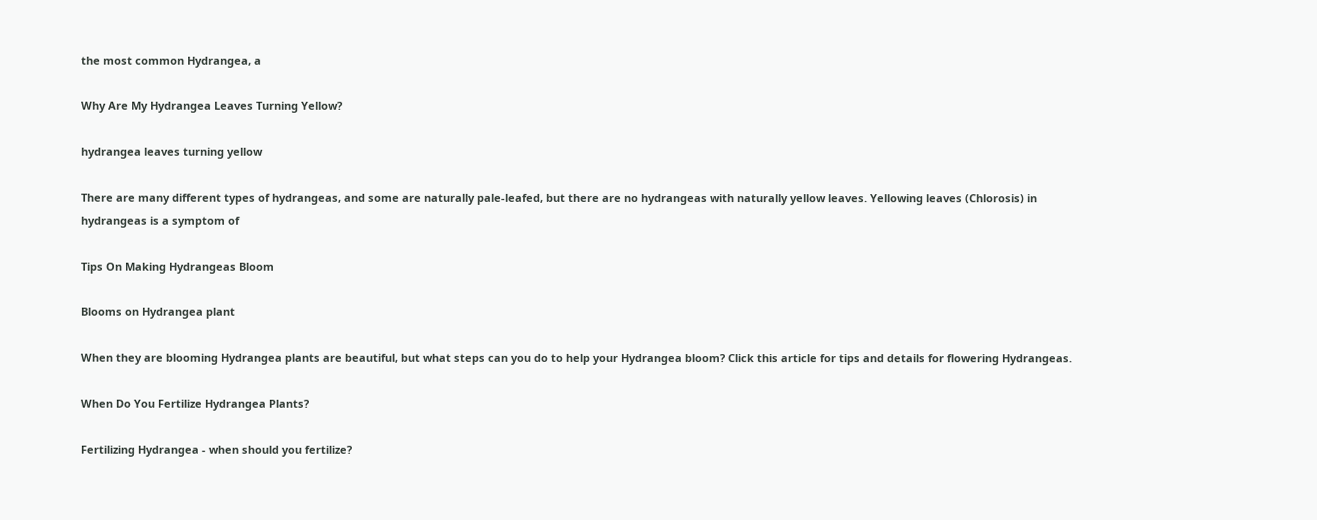the most common Hydrangea, a

Why Are My Hydrangea Leaves Turning Yellow?

hydrangea leaves turning yellow

There are many different types of hydrangeas, and some are naturally pale-leafed, but there are no hydrangeas with naturally yellow leaves. Yellowing leaves (Chlorosis) in hydrangeas is a symptom of

Tips On Making Hydrangeas Bloom

Blooms on Hydrangea plant

When they are blooming Hydrangea plants are beautiful, but what steps can you do to help your Hydrangea bloom? Click this article for tips and details for flowering Hydrangeas.

When Do You Fertilize Hydrangea Plants?

Fertilizing Hydrangea - when should you fertilize?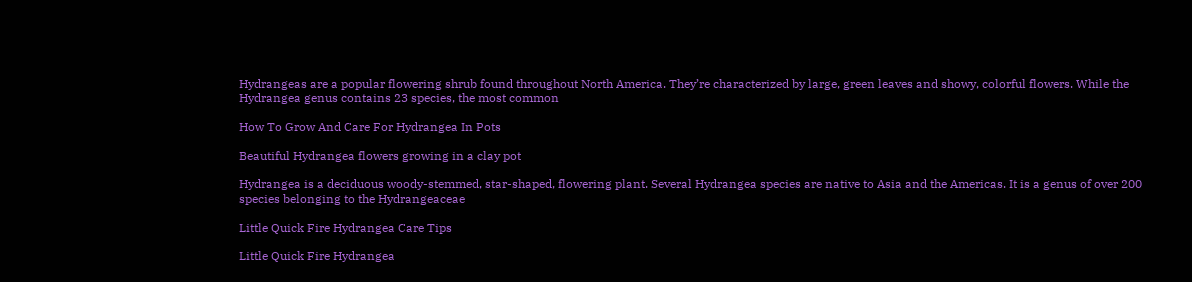Hydrangeas are a popular flowering shrub found throughout North America. They’re characterized by large, green leaves and showy, colorful flowers. While the Hydrangea genus contains 23 species, the most common

How To Grow And Care For Hydrangea In Pots

Beautiful Hydrangea flowers growing in a clay pot

Hydrangea is a deciduous woody-stemmed, star-shaped, flowering plant. Several Hydrangea species are native to Asia and the Americas. It is a genus of over 200 species belonging to the Hydrangeaceae

Little Quick Fire Hydrangea Care Tips

Little Quick Fire Hydrangea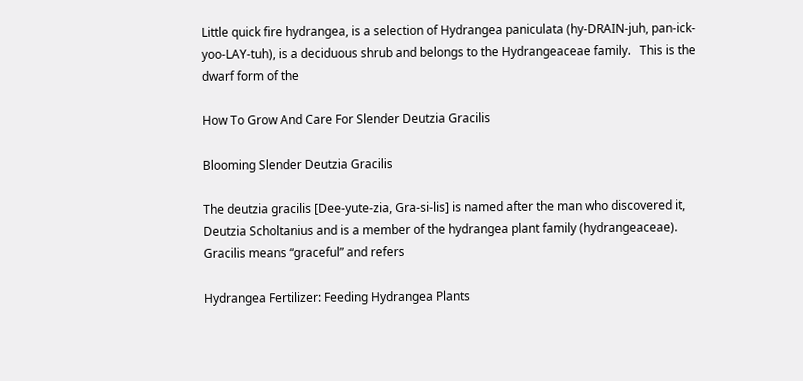Little quick fire hydrangea, is a selection of Hydrangea paniculata (hy-DRAIN-juh, pan-ick-yoo-LAY-tuh), is a deciduous shrub and belongs to the Hydrangeaceae family.   This is the dwarf form of the

How To Grow And Care For Slender Deutzia Gracilis

Blooming Slender Deutzia Gracilis

The deutzia gracilis [Dee-yute-zia, Gra-si-lis] is named after the man who discovered it, Deutzia Scholtanius and is a member of the hydrangea plant family (hydrangeaceae).  Gracilis means “graceful” and refers

Hydrangea Fertilizer: Feeding Hydrangea Plants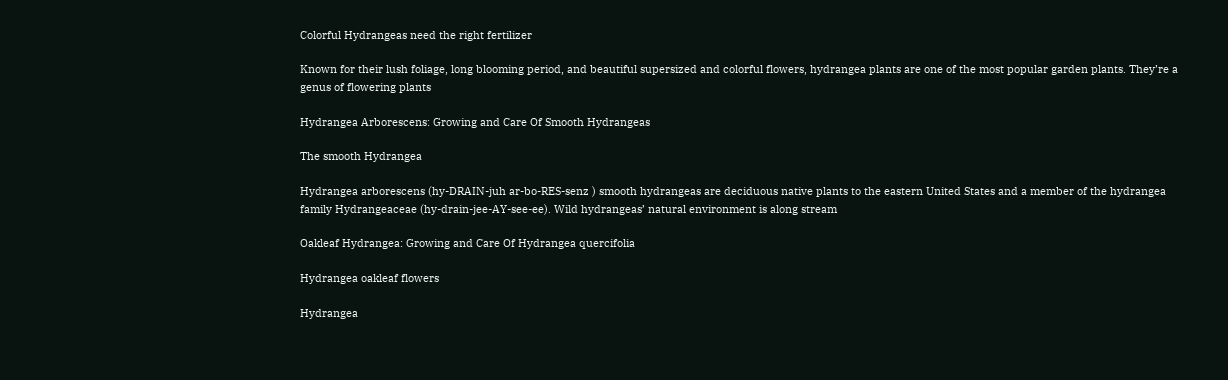Colorful Hydrangeas need the right fertilizer

Known for their lush foliage, long blooming period, and beautiful supersized and colorful flowers, hydrangea plants are one of the most popular garden plants. They’re a genus of flowering plants

Hydrangea Arborescens: Growing and Care Of Smooth Hydrangeas

The smooth Hydrangea

Hydrangea arborescens (hy-DRAIN-juh ar-bo-RES-senz ) smooth hydrangeas are deciduous native plants to the eastern United States and a member of the hydrangea family Hydrangeaceae (hy-drain-jee-AY-see-ee). Wild hydrangeas’ natural environment is along stream

Oakleaf Hydrangea: Growing and Care Of Hydrangea quercifolia

Hydrangea oakleaf flowers

Hydrangea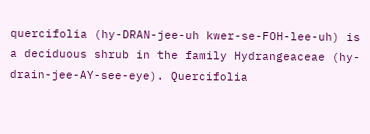quercifolia (hy-DRAN-jee-uh kwer-se-FOH-lee-uh) is a deciduous shrub in the family Hydrangeaceae (hy-drain-jee-AY-see-eye). Quercifolia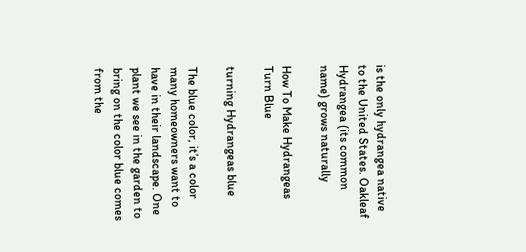is the only hydrangea native to the United States. Oakleaf Hydrangea (its common name) grows naturally

How To Make Hydrangeas Turn Blue

turning Hydrangeas blue

The blue color, it’s a color many homeowners want to have in their landscape. One plant we see in the garden to bring on the color blue comes from the